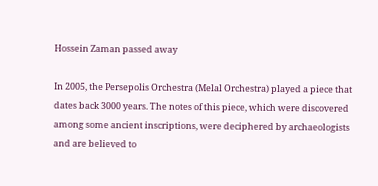Hossein Zaman passed away

In 2005, the Persepolis Orchestra (Melal Orchestra) played a piece that dates back 3000 years. The notes of this piece, which were discovered among some ancient inscriptions, were deciphered by archaeologists and are believed to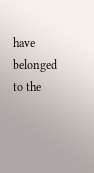have belonged to the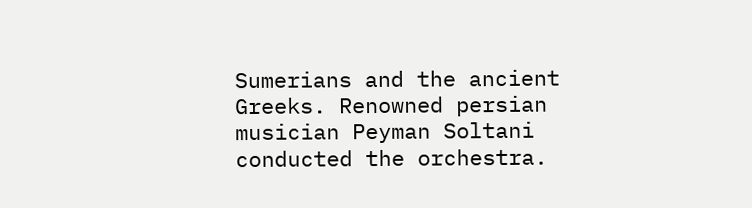Sumerians and the ancient Greeks. Renowned persian musician Peyman Soltani conducted the orchestra.